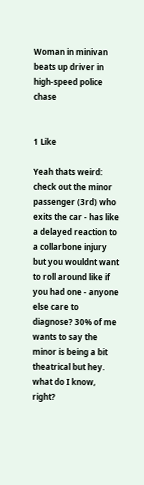Woman in minivan beats up driver in high-speed police chase


1 Like

Yeah thats weird: check out the minor passenger (3rd) who exits the car - has like a delayed reaction to a collarbone injury but you wouldnt want to roll around like if you had one - anyone else care to diagnose? 30% of me wants to say the minor is being a bit theatrical but hey. what do I know, right?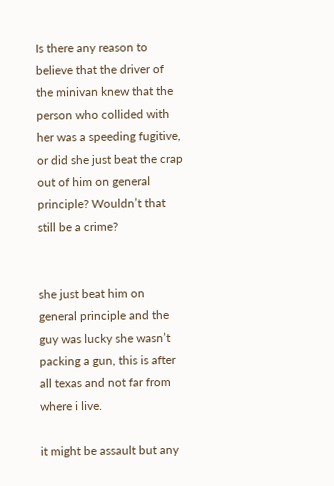Is there any reason to believe that the driver of the minivan knew that the person who collided with her was a speeding fugitive, or did she just beat the crap out of him on general principle? Wouldn’t that still be a crime?


she just beat him on general principle and the guy was lucky she wasn’t packing a gun, this is after all texas and not far from where i live.

it might be assault but any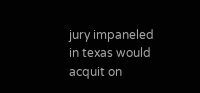jury impaneled in texas would acquit on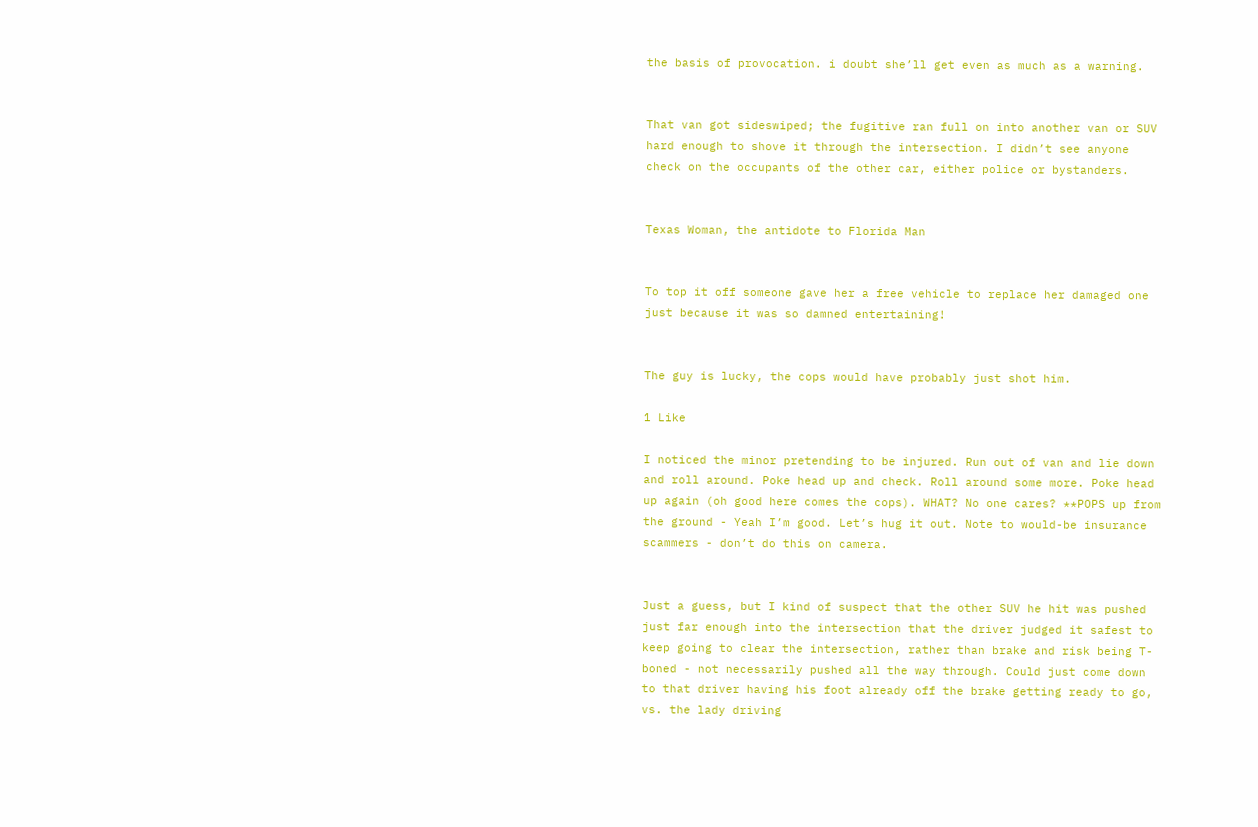the basis of provocation. i doubt she’ll get even as much as a warning.


That van got sideswiped; the fugitive ran full on into another van or SUV hard enough to shove it through the intersection. I didn’t see anyone check on the occupants of the other car, either police or bystanders.


Texas Woman, the antidote to Florida Man


To top it off someone gave her a free vehicle to replace her damaged one just because it was so damned entertaining!


The guy is lucky, the cops would have probably just shot him.

1 Like

I noticed the minor pretending to be injured. Run out of van and lie down and roll around. Poke head up and check. Roll around some more. Poke head up again (oh good here comes the cops). WHAT? No one cares? **POPS up from the ground - Yeah I’m good. Let’s hug it out. Note to would-be insurance scammers - don’t do this on camera.


Just a guess, but I kind of suspect that the other SUV he hit was pushed just far enough into the intersection that the driver judged it safest to keep going to clear the intersection, rather than brake and risk being T-boned - not necessarily pushed all the way through. Could just come down to that driver having his foot already off the brake getting ready to go, vs. the lady driving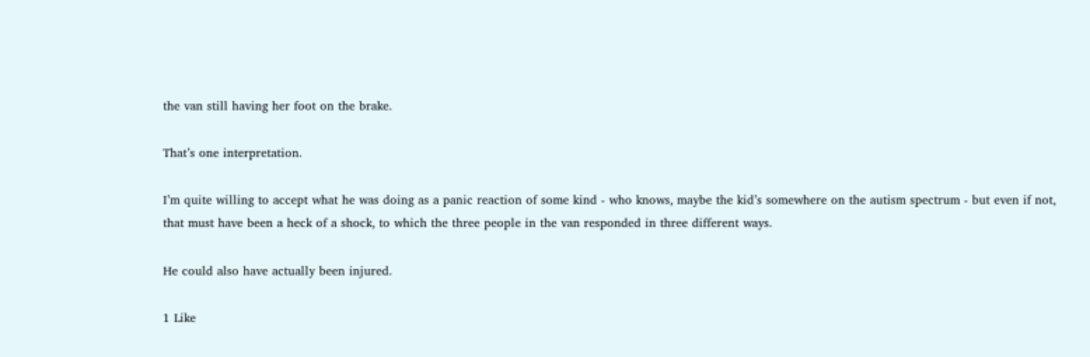the van still having her foot on the brake.

That’s one interpretation.

I’m quite willing to accept what he was doing as a panic reaction of some kind - who knows, maybe the kid’s somewhere on the autism spectrum - but even if not, that must have been a heck of a shock, to which the three people in the van responded in three different ways.

He could also have actually been injured.

1 Like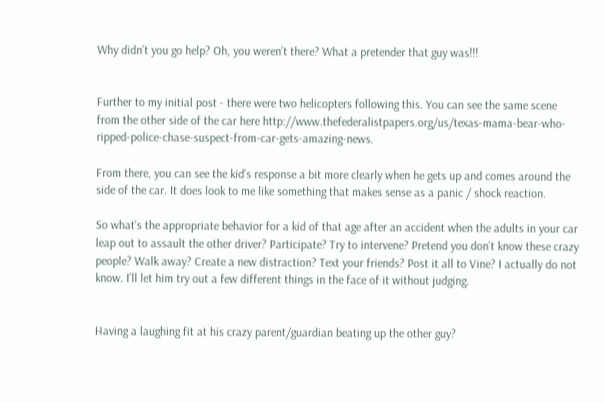Why didn’t you go help? Oh, you weren’t there? What a pretender that guy was!!!


Further to my initial post - there were two helicopters following this. You can see the same scene from the other side of the car here http://www.thefederalistpapers.org/us/texas-mama-bear-who-ripped-police-chase-suspect-from-car-gets-amazing-news.

From there, you can see the kid’s response a bit more clearly when he gets up and comes around the side of the car. It does look to me like something that makes sense as a panic / shock reaction.

So what’s the appropriate behavior for a kid of that age after an accident when the adults in your car leap out to assault the other driver? Participate? Try to intervene? Pretend you don’t know these crazy people? Walk away? Create a new distraction? Text your friends? Post it all to Vine? I actually do not know. I’ll let him try out a few different things in the face of it without judging.


Having a laughing fit at his crazy parent/guardian beating up the other guy?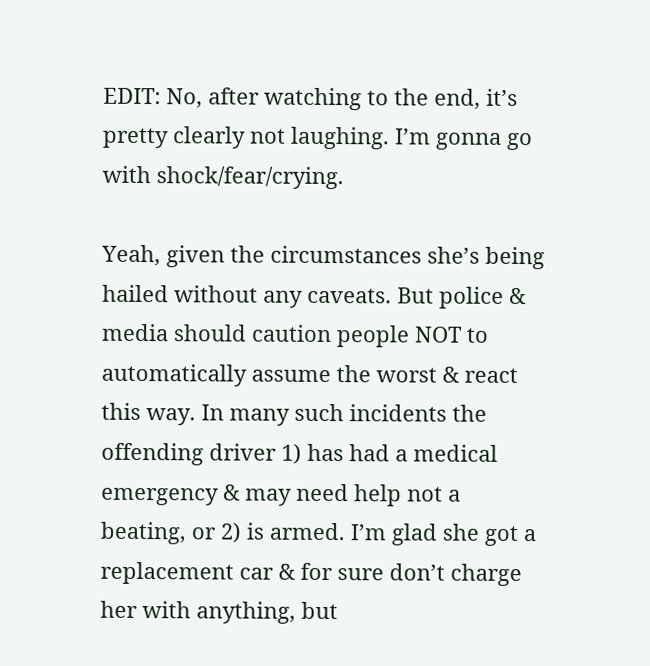EDIT: No, after watching to the end, it’s pretty clearly not laughing. I’m gonna go with shock/fear/crying.

Yeah, given the circumstances she’s being hailed without any caveats. But police & media should caution people NOT to automatically assume the worst & react this way. In many such incidents the offending driver 1) has had a medical emergency & may need help not a beating, or 2) is armed. I’m glad she got a replacement car & for sure don’t charge her with anything, but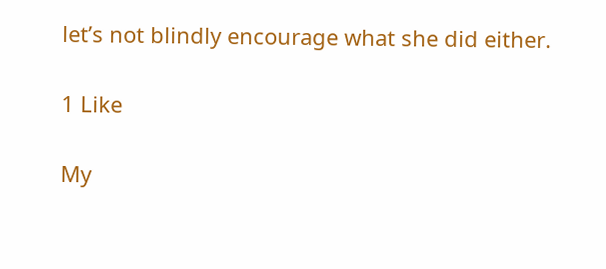let’s not blindly encourage what she did either.

1 Like

My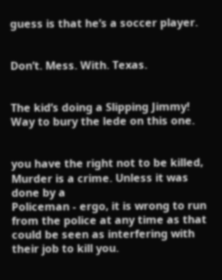guess is that he’s a soccer player.


Don’t. Mess. With. Texas.


The kid’s doing a Slipping Jimmy! Way to bury the lede on this one.


you have the right not to be killed, Murder is a crime. Unless it was done by a
Policeman - ergo, it is wrong to run from the police at any time as that could be seen as interfering with their job to kill you.